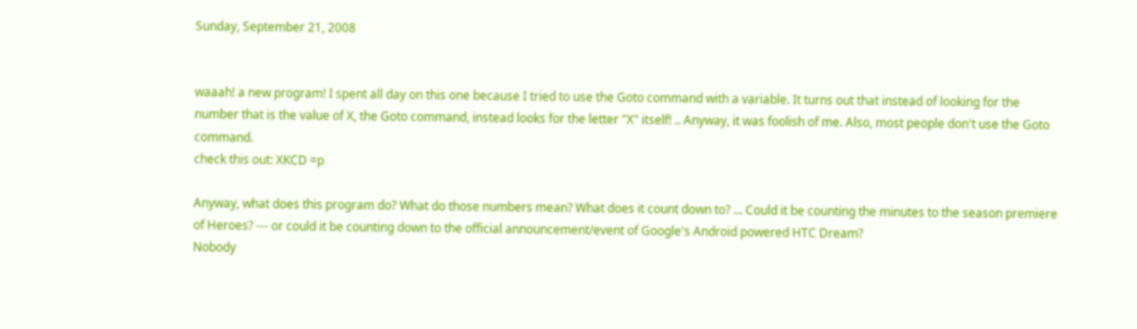Sunday, September 21, 2008


waaah! a new program! I spent all day on this one because I tried to use the Goto command with a variable. It turns out that instead of looking for the number that is the value of X, the Goto command, instead looks for the letter "X" itself! .. Anyway, it was foolish of me. Also, most people don't use the Goto command.
check this out: XKCD =p

Anyway, what does this program do? What do those numbers mean? What does it count down to? ... Could it be counting the minutes to the season premiere of Heroes? --- or could it be counting down to the official announcement/event of Google's Android powered HTC Dream?
Nobody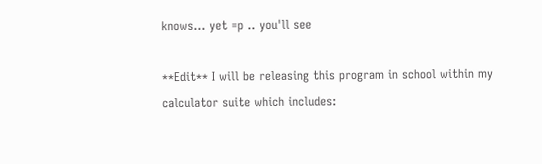knows... yet =p .. you'll see

**Edit** I will be releasing this program in school within my calculator suite which includes: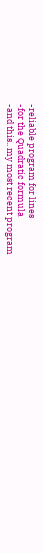-reliable program for lines
-for the Quadratic formula
-and this.. my most recent program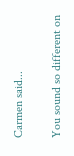Carmen said...

You sound so different on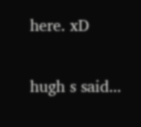here. xD

hugh s said...